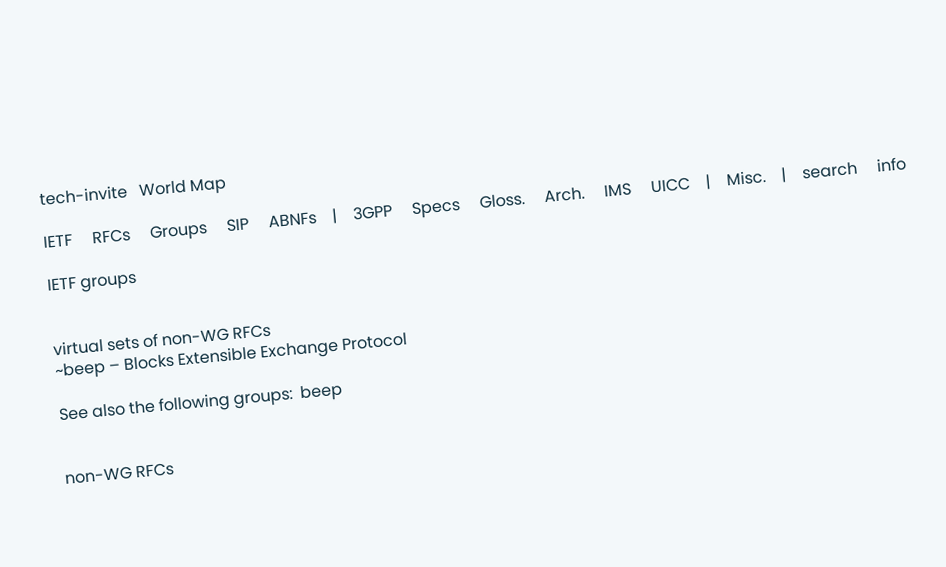tech-invite   World Map

IETF     RFCs     Groups     SIP     ABNFs    |    3GPP     Specs     Gloss.     Arch.     IMS     UICC    |    Misc.    |    search     info

IETF groups


virtual sets of non-WG RFCs
~beep – Blocks Extensible Exchange Protocol

See also the following groups:  beep


non-WG RFCs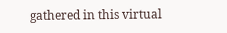gathered in this virtual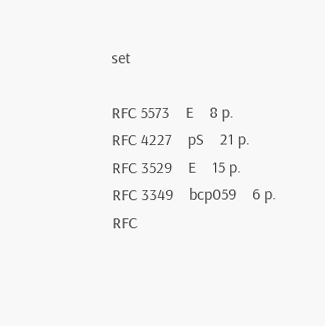set

RFC 5573    E    8 p.
RFC 4227    pS    21 p.
RFC 3529    E    15 p.
RFC 3349    bcp059    6 p.
RFC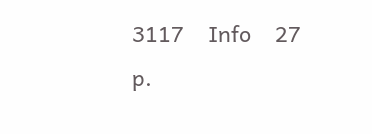3117    Info    27 p.